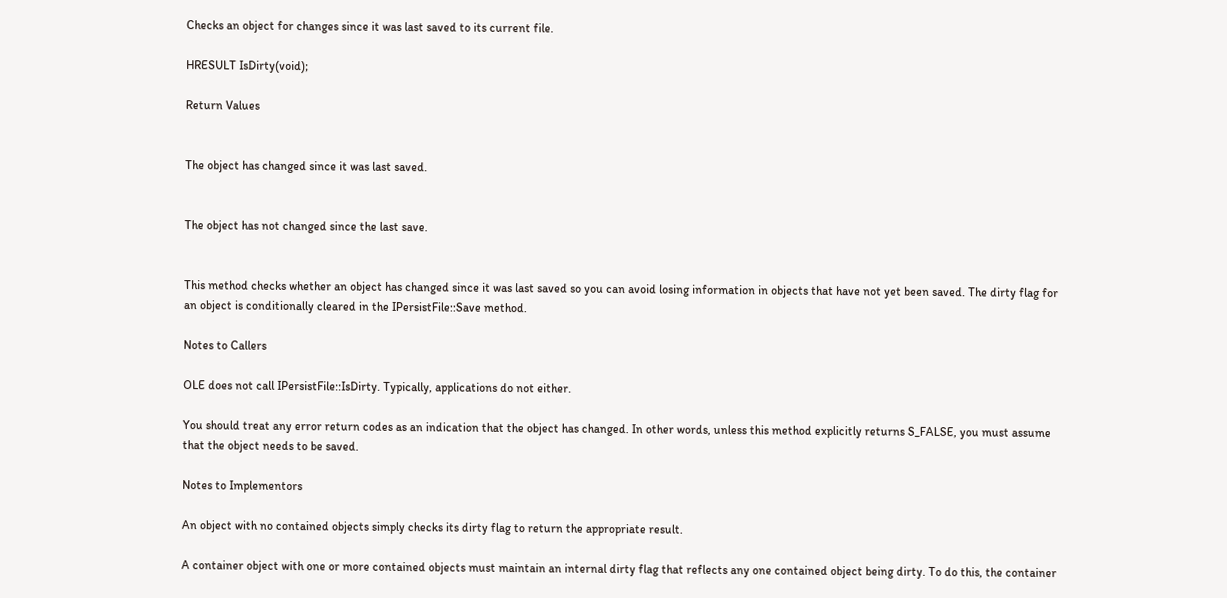Checks an object for changes since it was last saved to its current file.

HRESULT IsDirty(void);

Return Values


The object has changed since it was last saved.


The object has not changed since the last save.


This method checks whether an object has changed since it was last saved so you can avoid losing information in objects that have not yet been saved. The dirty flag for an object is conditionally cleared in the IPersistFile::Save method.

Notes to Callers

OLE does not call IPersistFile::IsDirty. Typically, applications do not either.

You should treat any error return codes as an indication that the object has changed. In other words, unless this method explicitly returns S_FALSE, you must assume that the object needs to be saved.

Notes to Implementors

An object with no contained objects simply checks its dirty flag to return the appropriate result.

A container object with one or more contained objects must maintain an internal dirty flag that reflects any one contained object being dirty. To do this, the container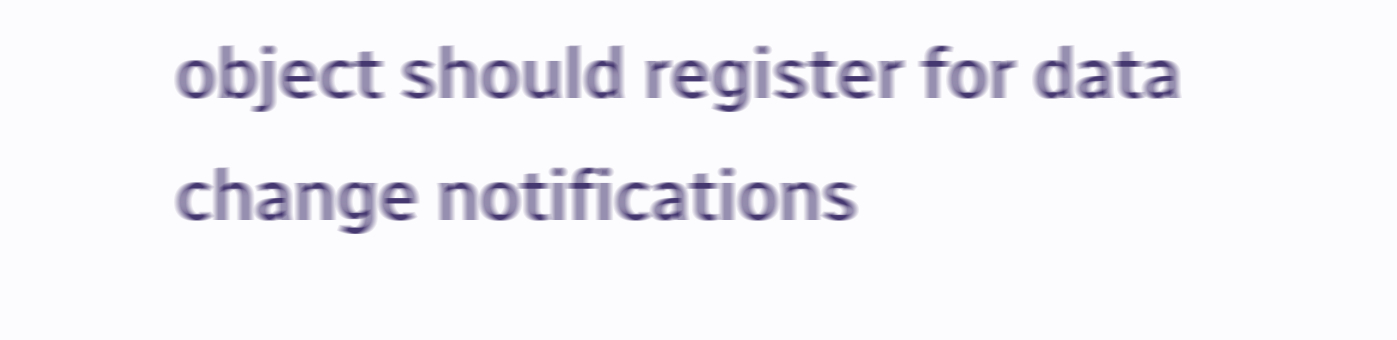object should register for data change notifications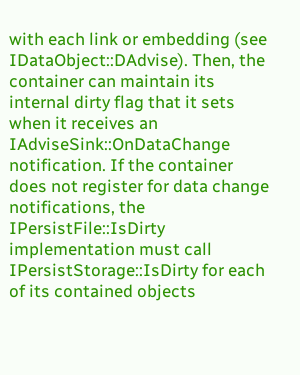with each link or embedding (see IDataObject::DAdvise). Then, the container can maintain its internal dirty flag that it sets when it receives an IAdviseSink::OnDataChange notification. If the container does not register for data change notifications, the IPersistFile::IsDirty implementation must call IPersistStorage::IsDirty for each of its contained objects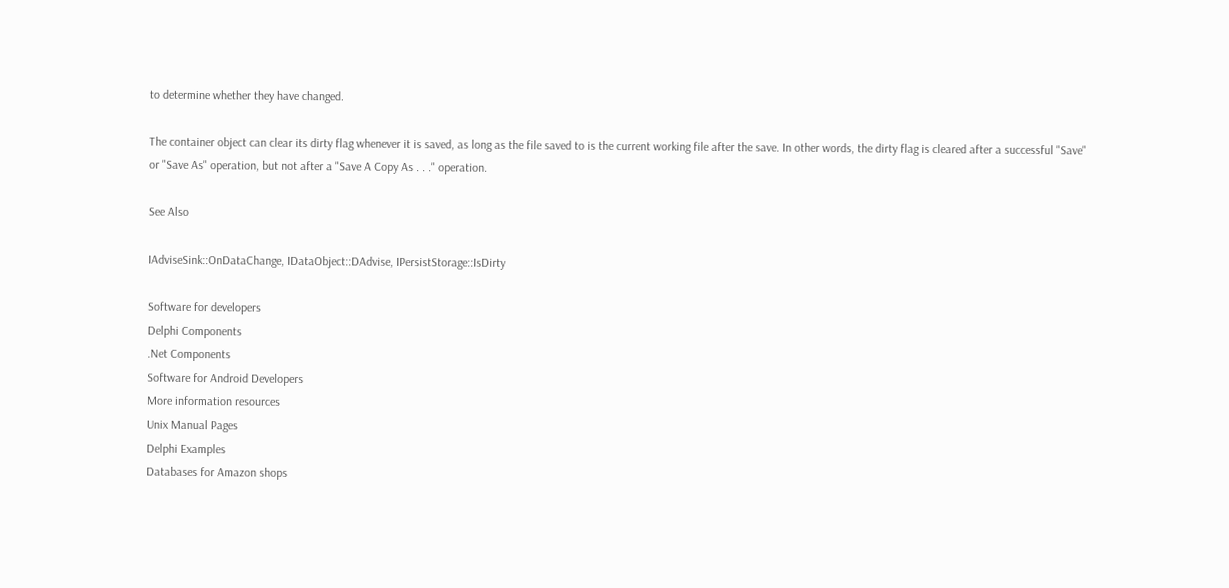to determine whether they have changed.

The container object can clear its dirty flag whenever it is saved, as long as the file saved to is the current working file after the save. In other words, the dirty flag is cleared after a successful "Save" or "Save As" operation, but not after a "Save A Copy As . . ." operation.

See Also

IAdviseSink::OnDataChange, IDataObject::DAdvise, IPersistStorage::IsDirty

Software for developers
Delphi Components
.Net Components
Software for Android Developers
More information resources
Unix Manual Pages
Delphi Examples
Databases for Amazon shops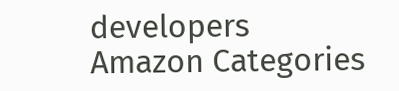developers
Amazon Categories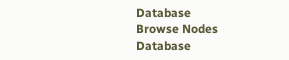Database
Browse Nodes Database